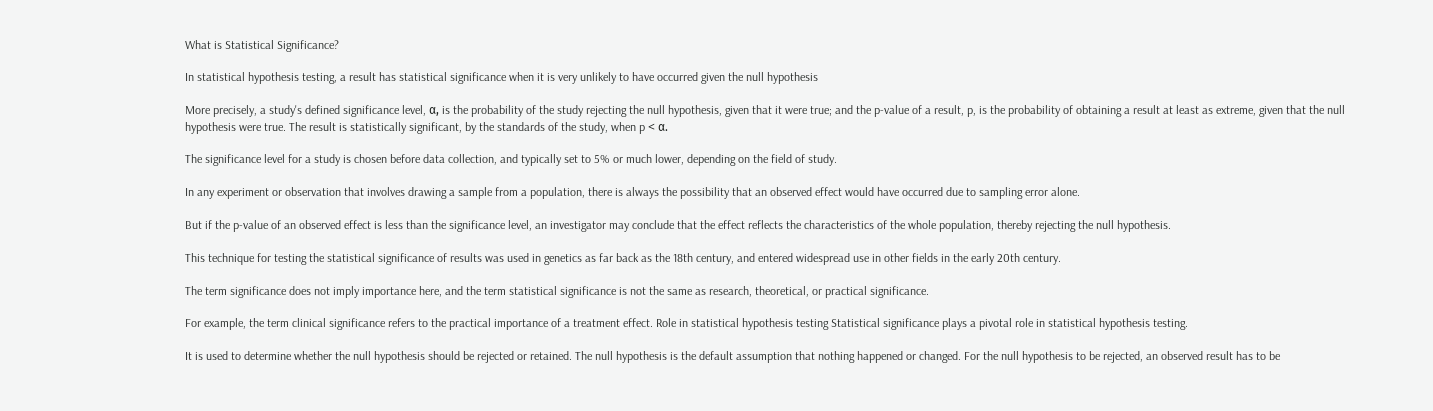What is Statistical Significance?

In statistical hypothesis testing, a result has statistical significance when it is very unlikely to have occurred given the null hypothesis

More precisely, a study's defined significance level, α, is the probability of the study rejecting the null hypothesis, given that it were true; and the p-value of a result, p, is the probability of obtaining a result at least as extreme, given that the null hypothesis were true. The result is statistically significant, by the standards of the study, when p < α.

The significance level for a study is chosen before data collection, and typically set to 5% or much lower, depending on the field of study.

In any experiment or observation that involves drawing a sample from a population, there is always the possibility that an observed effect would have occurred due to sampling error alone.

But if the p-value of an observed effect is less than the significance level, an investigator may conclude that the effect reflects the characteristics of the whole population, thereby rejecting the null hypothesis.

This technique for testing the statistical significance of results was used in genetics as far back as the 18th century, and entered widespread use in other fields in the early 20th century.

The term significance does not imply importance here, and the term statistical significance is not the same as research, theoretical, or practical significance.

For example, the term clinical significance refers to the practical importance of a treatment effect. Role in statistical hypothesis testing Statistical significance plays a pivotal role in statistical hypothesis testing.

It is used to determine whether the null hypothesis should be rejected or retained. The null hypothesis is the default assumption that nothing happened or changed. For the null hypothesis to be rejected, an observed result has to be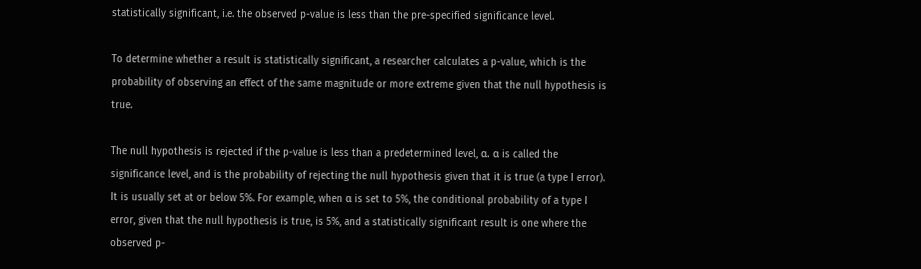statistically significant, i.e. the observed p-value is less than the pre-specified significance level.

To determine whether a result is statistically significant, a researcher calculates a p-value, which is the probability of observing an effect of the same magnitude or more extreme given that the null hypothesis is true.

The null hypothesis is rejected if the p-value is less than a predetermined level, α. α is called the significance level, and is the probability of rejecting the null hypothesis given that it is true (a type I error). It is usually set at or below 5%. For example, when α is set to 5%, the conditional probability of a type I error, given that the null hypothesis is true, is 5%, and a statistically significant result is one where the observed p-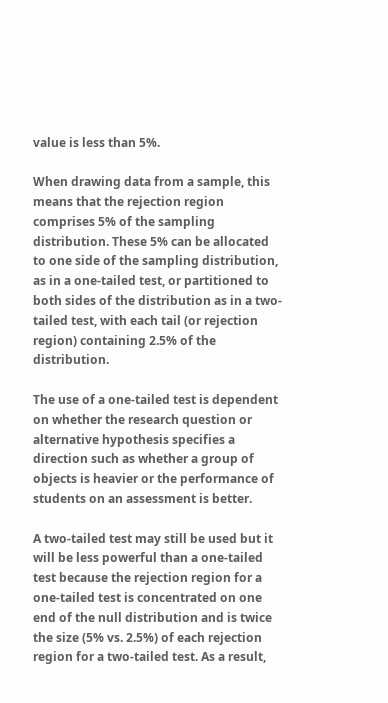value is less than 5%.

When drawing data from a sample, this means that the rejection region comprises 5% of the sampling distribution. These 5% can be allocated to one side of the sampling distribution, as in a one-tailed test, or partitioned to both sides of the distribution as in a two-tailed test, with each tail (or rejection region) containing 2.5% of the distribution.

The use of a one-tailed test is dependent on whether the research question or alternative hypothesis specifies a direction such as whether a group of objects is heavier or the performance of students on an assessment is better.

A two-tailed test may still be used but it will be less powerful than a one-tailed test because the rejection region for a one-tailed test is concentrated on one end of the null distribution and is twice the size (5% vs. 2.5%) of each rejection region for a two-tailed test. As a result,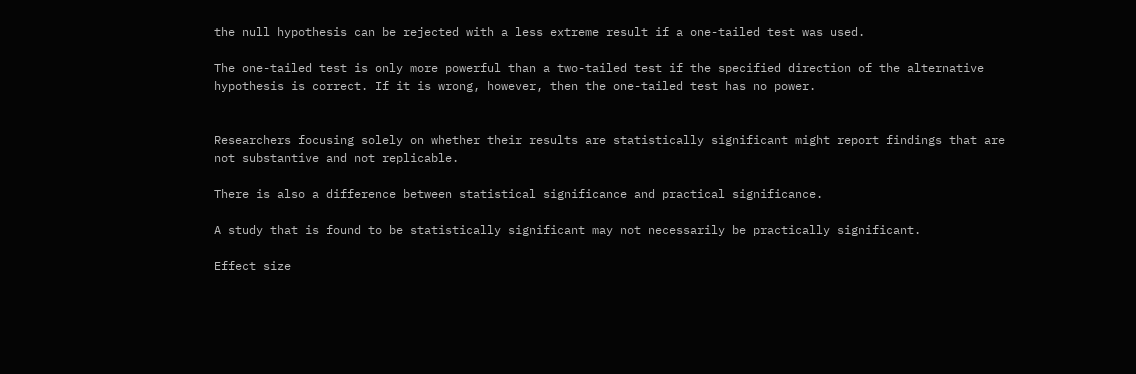the null hypothesis can be rejected with a less extreme result if a one-tailed test was used.

The one-tailed test is only more powerful than a two-tailed test if the specified direction of the alternative hypothesis is correct. If it is wrong, however, then the one-tailed test has no power.


Researchers focusing solely on whether their results are statistically significant might report findings that are not substantive and not replicable.

There is also a difference between statistical significance and practical significance.

A study that is found to be statistically significant may not necessarily be practically significant.

Effect size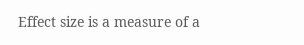Effect size is a measure of a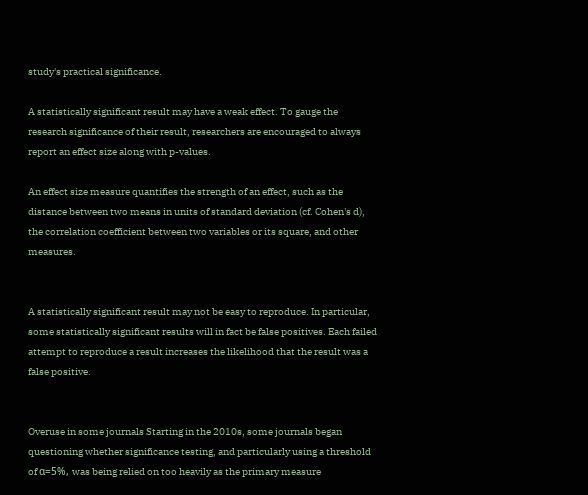study's practical significance.

A statistically significant result may have a weak effect. To gauge the research significance of their result, researchers are encouraged to always report an effect size along with p-values.

An effect size measure quantifies the strength of an effect, such as the distance between two means in units of standard deviation (cf. Cohen's d), the correlation coefficient between two variables or its square, and other measures.


A statistically significant result may not be easy to reproduce. In particular, some statistically significant results will in fact be false positives. Each failed attempt to reproduce a result increases the likelihood that the result was a false positive.


Overuse in some journals Starting in the 2010s, some journals began questioning whether significance testing, and particularly using a threshold of α=5%, was being relied on too heavily as the primary measure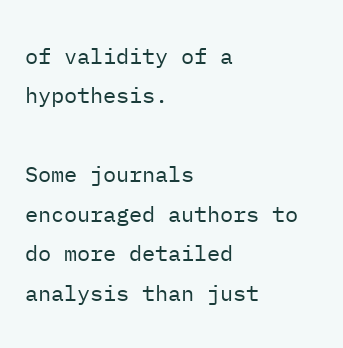of validity of a hypothesis.

Some journals encouraged authors to do more detailed analysis than just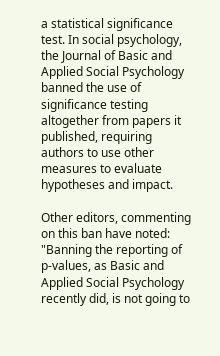a statistical significance test. In social psychology, the Journal of Basic and Applied Social Psychology banned the use of significance testing altogether from papers it published, requiring authors to use other measures to evaluate hypotheses and impact.

Other editors, commenting on this ban have noted: "Banning the reporting of p-values, as Basic and Applied Social Psychology recently did, is not going to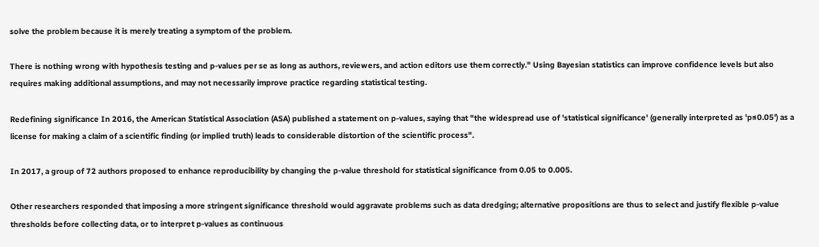solve the problem because it is merely treating a symptom of the problem.

There is nothing wrong with hypothesis testing and p-values per se as long as authors, reviewers, and action editors use them correctly." Using Bayesian statistics can improve confidence levels but also requires making additional assumptions, and may not necessarily improve practice regarding statistical testing.

Redefining significance In 2016, the American Statistical Association (ASA) published a statement on p-values, saying that "the widespread use of 'statistical significance' (generally interpreted as 'p≤0.05') as a license for making a claim of a scientific finding (or implied truth) leads to considerable distortion of the scientific process".

In 2017, a group of 72 authors proposed to enhance reproducibility by changing the p-value threshold for statistical significance from 0.05 to 0.005.

Other researchers responded that imposing a more stringent significance threshold would aggravate problems such as data dredging; alternative propositions are thus to select and justify flexible p-value thresholds before collecting data, or to interpret p-values as continuous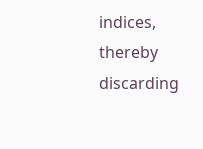indices, thereby discarding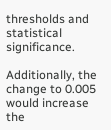thresholds and statistical significance.

Additionally, the change to 0.005 would increase the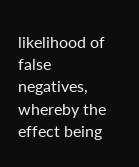likelihood of false negatives, whereby the effect being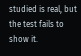studied is real, but the test fails to show it.